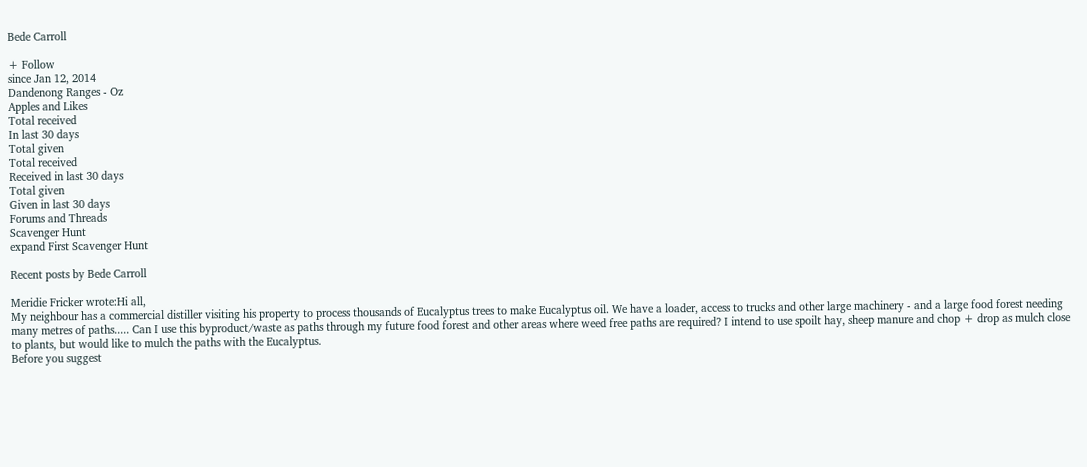Bede Carroll

+ Follow
since Jan 12, 2014
Dandenong Ranges - Oz
Apples and Likes
Total received
In last 30 days
Total given
Total received
Received in last 30 days
Total given
Given in last 30 days
Forums and Threads
Scavenger Hunt
expand First Scavenger Hunt

Recent posts by Bede Carroll

Meridie Fricker wrote:Hi all,
My neighbour has a commercial distiller visiting his property to process thousands of Eucalyptus trees to make Eucalyptus oil. We have a loader, access to trucks and other large machinery - and a large food forest needing many metres of paths..... Can I use this byproduct/waste as paths through my future food forest and other areas where weed free paths are required? I intend to use spoilt hay, sheep manure and chop + drop as mulch close to plants, but would like to mulch the paths with the Eucalyptus.
Before you suggest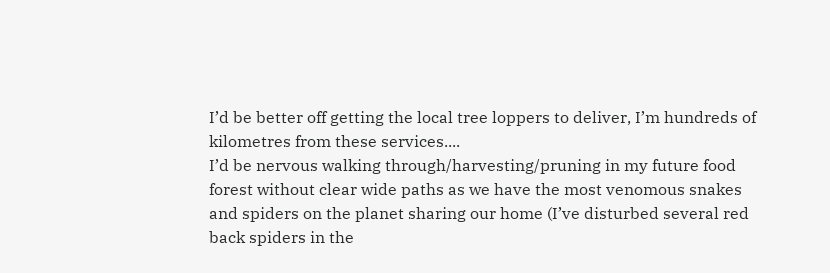I’d be better off getting the local tree loppers to deliver, I’m hundreds of kilometres from these services....
I’d be nervous walking through/harvesting/pruning in my future food forest without clear wide paths as we have the most venomous snakes and spiders on the planet sharing our home (I’ve disturbed several red back spiders in the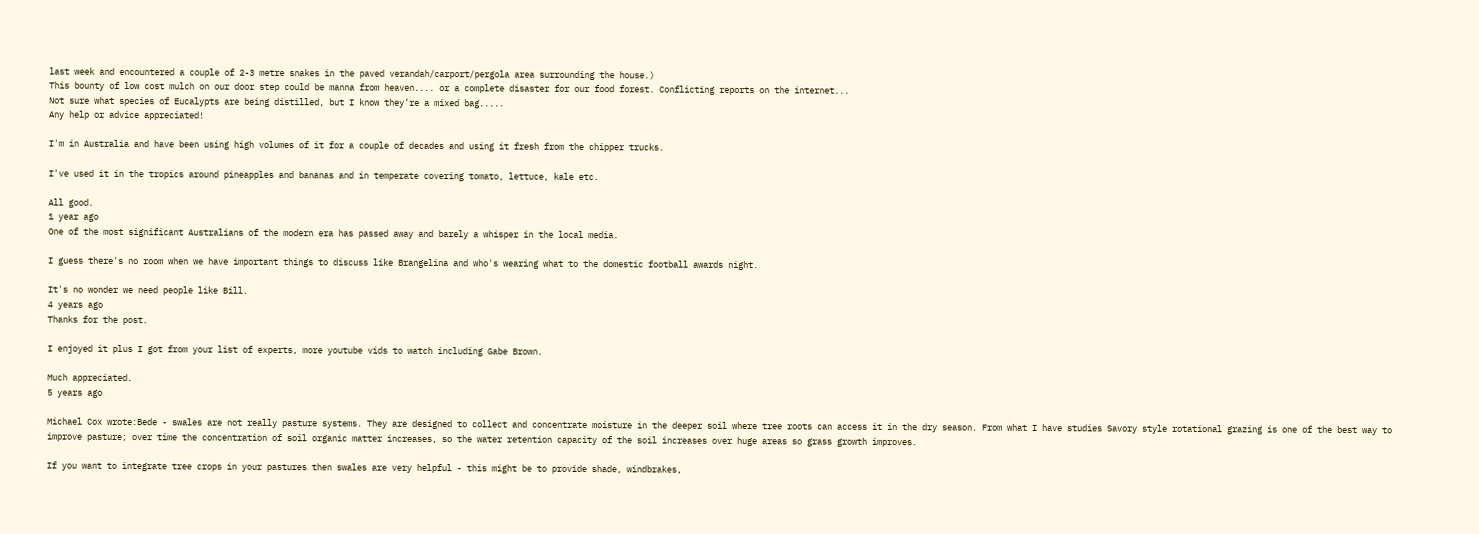last week and encountered a couple of 2-3 metre snakes in the paved verandah/carport/pergola area surrounding the house.)
This bounty of low cost mulch on our door step could be manna from heaven.... or a complete disaster for our food forest. Conflicting reports on the internet...
Not sure what species of Eucalypts are being distilled, but I know they’re a mixed bag.....
Any help or advice appreciated!

I'm in Australia and have been using high volumes of it for a couple of decades and using it fresh from the chipper trucks.

I've used it in the tropics around pineapples and bananas and in temperate covering tomato, lettuce, kale etc.

All good.
1 year ago
One of the most significant Australians of the modern era has passed away and barely a whisper in the local media.

I guess there's no room when we have important things to discuss like Brangelina and who's wearing what to the domestic football awards night.

It's no wonder we need people like Bill.
4 years ago
Thanks for the post.

I enjoyed it plus I got from your list of experts, more youtube vids to watch including Gabe Brown.

Much appreciated.
5 years ago

Michael Cox wrote:Bede - swales are not really pasture systems. They are designed to collect and concentrate moisture in the deeper soil where tree roots can access it in the dry season. From what I have studies Savory style rotational grazing is one of the best way to improve pasture; over time the concentration of soil organic matter increases, so the water retention capacity of the soil increases over huge areas so grass growth improves.

If you want to integrate tree crops in your pastures then swales are very helpful - this might be to provide shade, windbrakes,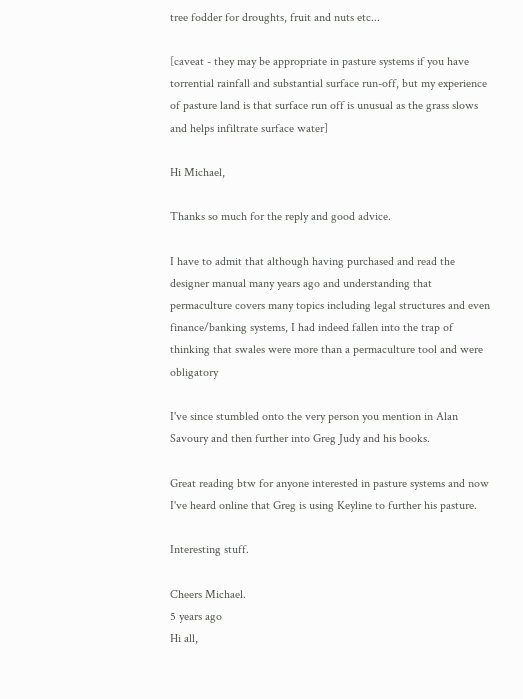tree fodder for droughts, fruit and nuts etc...

[caveat - they may be appropriate in pasture systems if you have torrential rainfall and substantial surface run-off, but my experience of pasture land is that surface run off is unusual as the grass slows and helps infiltrate surface water]

Hi Michael,

Thanks so much for the reply and good advice.

I have to admit that although having purchased and read the designer manual many years ago and understanding that permaculture covers many topics including legal structures and even finance/banking systems, I had indeed fallen into the trap of thinking that swales were more than a permaculture tool and were obligatory

I've since stumbled onto the very person you mention in Alan Savoury and then further into Greg Judy and his books.

Great reading btw for anyone interested in pasture systems and now I've heard online that Greg is using Keyline to further his pasture.

Interesting stuff.

Cheers Michael.
5 years ago
Hi all,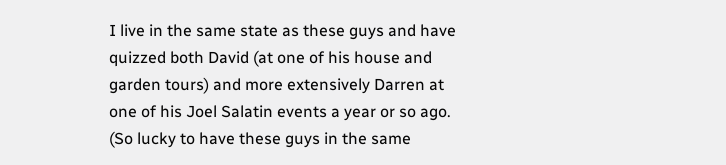I live in the same state as these guys and have quizzed both David (at one of his house and garden tours) and more extensively Darren at one of his Joel Salatin events a year or so ago. (So lucky to have these guys in the same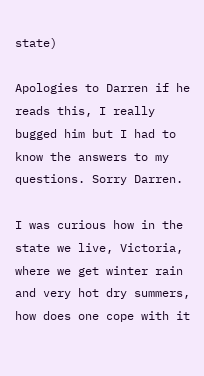state)

Apologies to Darren if he reads this, I really bugged him but I had to know the answers to my questions. Sorry Darren.

I was curious how in the state we live, Victoria, where we get winter rain and very hot dry summers, how does one cope with it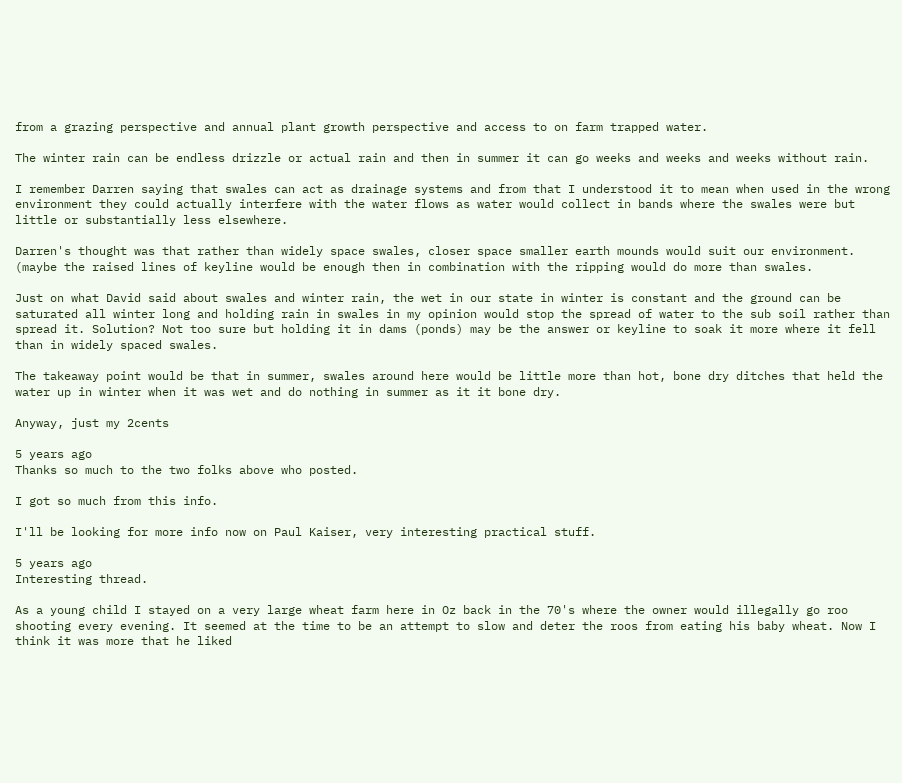from a grazing perspective and annual plant growth perspective and access to on farm trapped water.

The winter rain can be endless drizzle or actual rain and then in summer it can go weeks and weeks and weeks without rain.

I remember Darren saying that swales can act as drainage systems and from that I understood it to mean when used in the wrong environment they could actually interfere with the water flows as water would collect in bands where the swales were but little or substantially less elsewhere.

Darren's thought was that rather than widely space swales, closer space smaller earth mounds would suit our environment. (maybe the raised lines of keyline would be enough then in combination with the ripping would do more than swales.

Just on what David said about swales and winter rain, the wet in our state in winter is constant and the ground can be saturated all winter long and holding rain in swales in my opinion would stop the spread of water to the sub soil rather than spread it. Solution? Not too sure but holding it in dams (ponds) may be the answer or keyline to soak it more where it fell than in widely spaced swales.

The takeaway point would be that in summer, swales around here would be little more than hot, bone dry ditches that held the water up in winter when it was wet and do nothing in summer as it it bone dry.

Anyway, just my 2cents

5 years ago
Thanks so much to the two folks above who posted.

I got so much from this info.

I'll be looking for more info now on Paul Kaiser, very interesting practical stuff.

5 years ago
Interesting thread.

As a young child I stayed on a very large wheat farm here in Oz back in the 70's where the owner would illegally go roo shooting every evening. It seemed at the time to be an attempt to slow and deter the roos from eating his baby wheat. Now I think it was more that he liked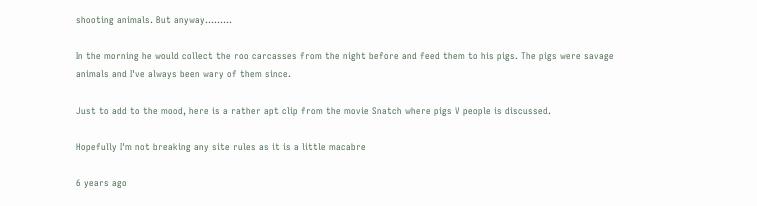shooting animals. But anyway.........

In the morning he would collect the roo carcasses from the night before and feed them to his pigs. The pigs were savage animals and I've always been wary of them since.

Just to add to the mood, here is a rather apt clip from the movie Snatch where pigs V people is discussed.

Hopefully I'm not breaking any site rules as it is a little macabre

6 years ago